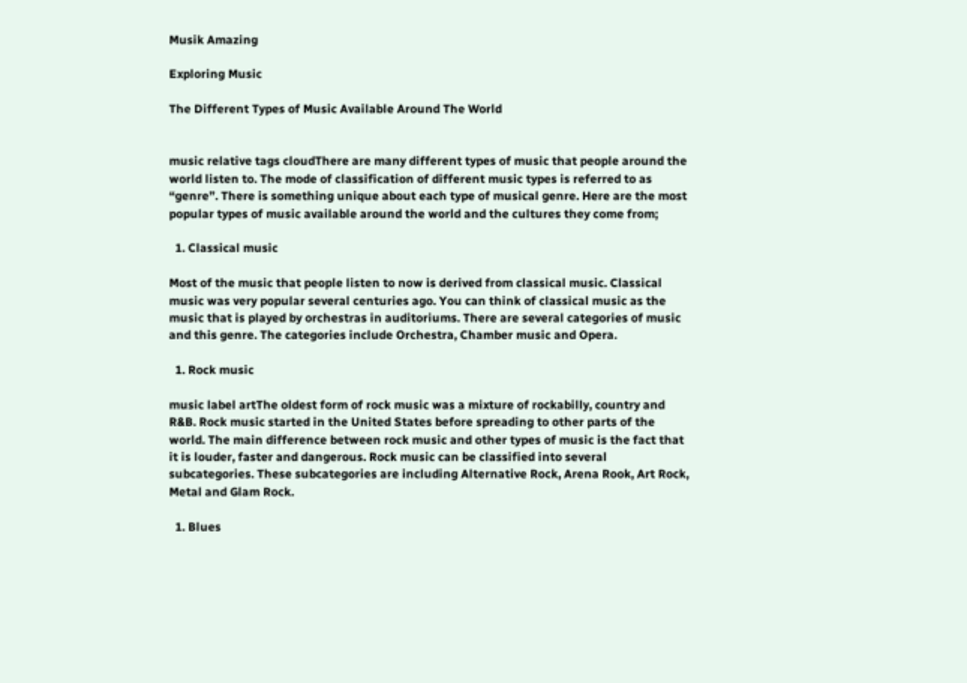Musik Amazing

Exploring Music

The Different Types of Music Available Around The World


music relative tags cloudThere are many different types of music that people around the world listen to. The mode of classification of different music types is referred to as “genre”. There is something unique about each type of musical genre. Here are the most popular types of music available around the world and the cultures they come from;

  1. Classical music

Most of the music that people listen to now is derived from classical music. Classical music was very popular several centuries ago. You can think of classical music as the music that is played by orchestras in auditoriums. There are several categories of music and this genre. The categories include Orchestra, Chamber music and Opera.

  1. Rock music

music label artThe oldest form of rock music was a mixture of rockabilly, country and R&B. Rock music started in the United States before spreading to other parts of the world. The main difference between rock music and other types of music is the fact that it is louder, faster and dangerous. Rock music can be classified into several subcategories. These subcategories are including Alternative Rock, Arena Rook, Art Rock, Metal and Glam Rock.

  1. Blues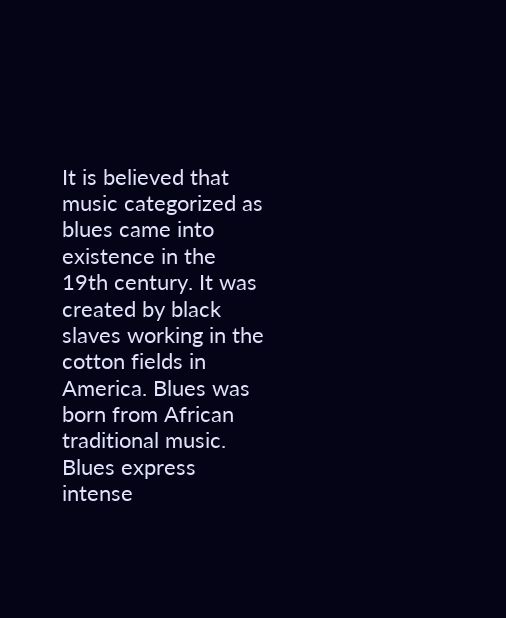It is believed that music categorized as blues came into existence in the 19th century. It was created by black slaves working in the cotton fields in America. Blues was born from African traditional music. Blues express intense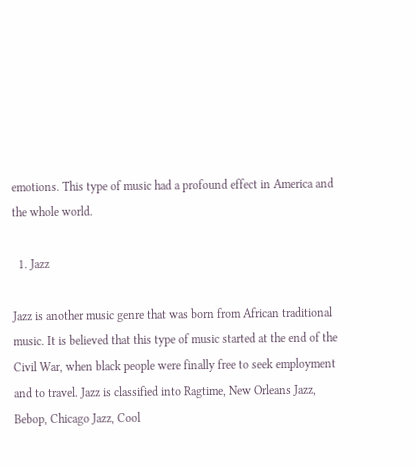emotions. This type of music had a profound effect in America and the whole world.

  1. Jazz

Jazz is another music genre that was born from African traditional music. It is believed that this type of music started at the end of the Civil War, when black people were finally free to seek employment and to travel. Jazz is classified into Ragtime, New Orleans Jazz, Bebop, Chicago Jazz, Cool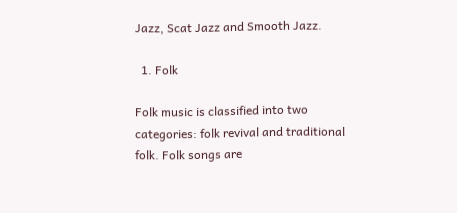Jazz, Scat Jazz and Smooth Jazz.

  1. Folk

Folk music is classified into two categories: folk revival and traditional folk. Folk songs are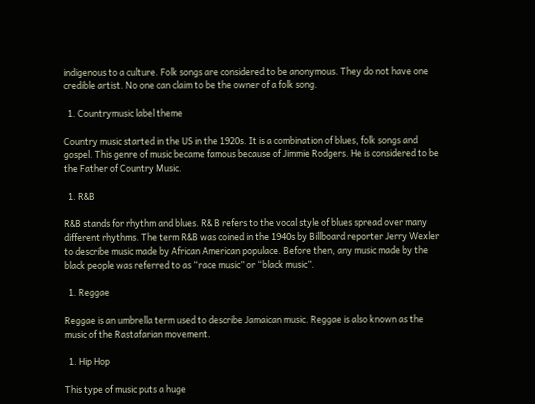indigenous to a culture. Folk songs are considered to be anonymous. They do not have one credible artist. No one can claim to be the owner of a folk song.

  1. Countrymusic label theme

Country music started in the US in the 1920s. It is a combination of blues, folk songs and gospel. This genre of music became famous because of Jimmie Rodgers. He is considered to be the Father of Country Music.

  1. R&B

R&B stands for rhythm and blues. R& B refers to the vocal style of blues spread over many different rhythms. The term R&B was coined in the 1940s by Billboard reporter Jerry Wexler to describe music made by African American populace. Before then, any music made by the black people was referred to as “race music” or “black music”.

  1. Reggae

Reggae is an umbrella term used to describe Jamaican music. Reggae is also known as the music of the Rastafarian movement.

  1. Hip Hop

This type of music puts a huge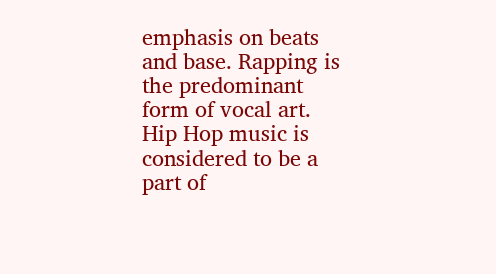emphasis on beats and base. Rapping is the predominant form of vocal art. Hip Hop music is considered to be a part of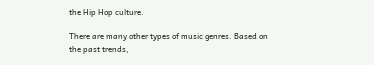the Hip Hop culture.

There are many other types of music genres. Based on the past trends,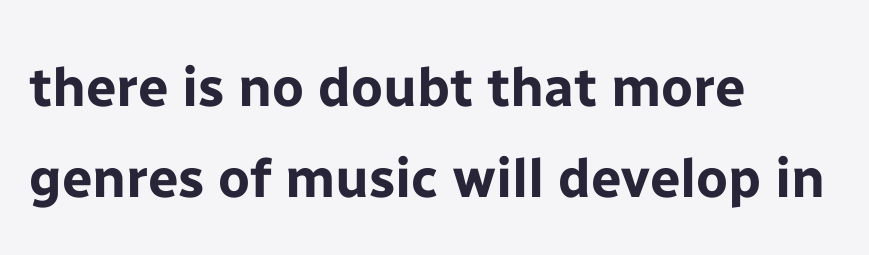there is no doubt that more genres of music will develop in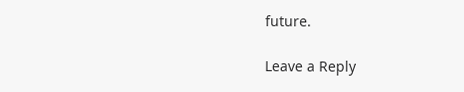future.

Leave a Reply